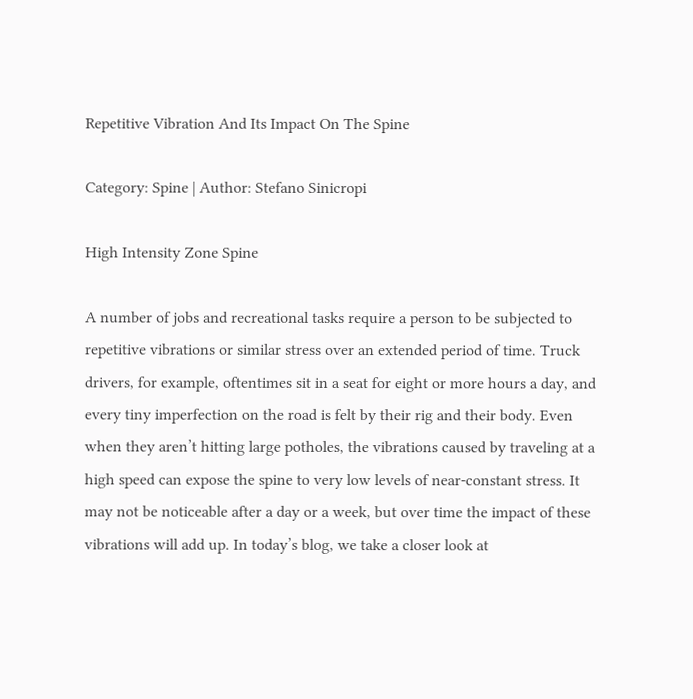Repetitive Vibration And Its Impact On The Spine

Category: Spine | Author: Stefano Sinicropi

High Intensity Zone Spine

A number of jobs and recreational tasks require a person to be subjected to repetitive vibrations or similar stress over an extended period of time. Truck drivers, for example, oftentimes sit in a seat for eight or more hours a day, and every tiny imperfection on the road is felt by their rig and their body. Even when they aren’t hitting large potholes, the vibrations caused by traveling at a high speed can expose the spine to very low levels of near-constant stress. It may not be noticeable after a day or a week, but over time the impact of these vibrations will add up. In today’s blog, we take a closer look at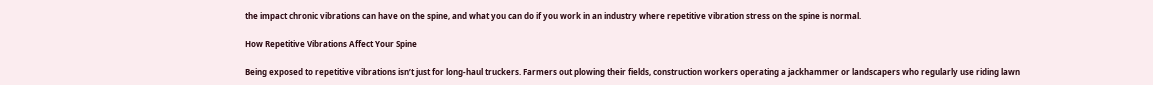the impact chronic vibrations can have on the spine, and what you can do if you work in an industry where repetitive vibration stress on the spine is normal.

How Repetitive Vibrations Affect Your Spine

Being exposed to repetitive vibrations isn’t just for long-haul truckers. Farmers out plowing their fields, construction workers operating a jackhammer or landscapers who regularly use riding lawn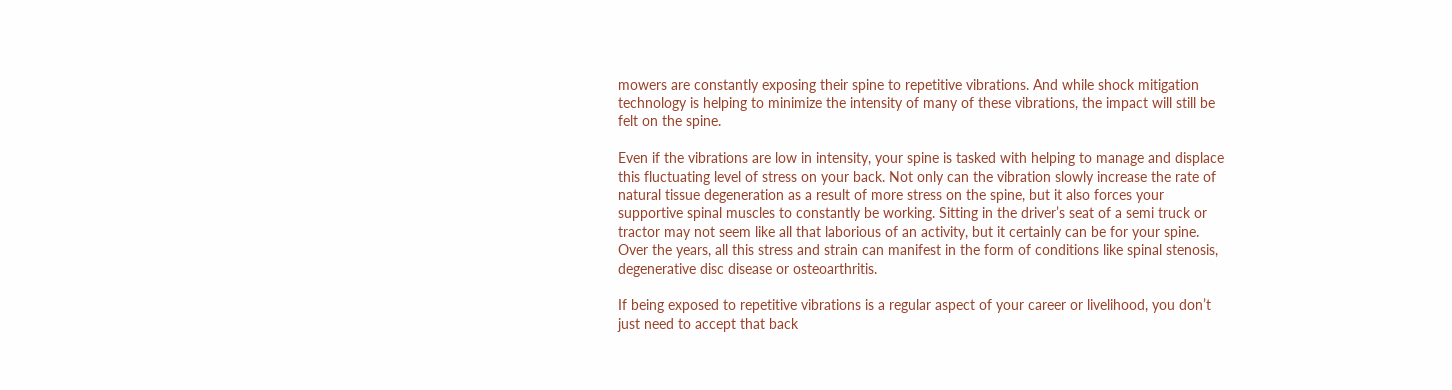mowers are constantly exposing their spine to repetitive vibrations. And while shock mitigation technology is helping to minimize the intensity of many of these vibrations, the impact will still be felt on the spine.

Even if the vibrations are low in intensity, your spine is tasked with helping to manage and displace this fluctuating level of stress on your back. Not only can the vibration slowly increase the rate of natural tissue degeneration as a result of more stress on the spine, but it also forces your supportive spinal muscles to constantly be working. Sitting in the driver’s seat of a semi truck or tractor may not seem like all that laborious of an activity, but it certainly can be for your spine. Over the years, all this stress and strain can manifest in the form of conditions like spinal stenosis, degenerative disc disease or osteoarthritis.

If being exposed to repetitive vibrations is a regular aspect of your career or livelihood, you don’t just need to accept that back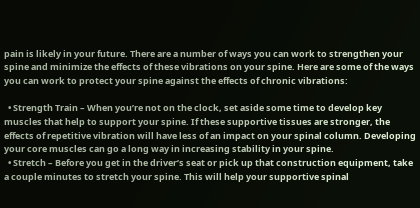pain is likely in your future. There are a number of ways you can work to strengthen your spine and minimize the effects of these vibrations on your spine. Here are some of the ways you can work to protect your spine against the effects of chronic vibrations:

  • Strength Train – When you’re not on the clock, set aside some time to develop key muscles that help to support your spine. If these supportive tissues are stronger, the effects of repetitive vibration will have less of an impact on your spinal column. Developing your core muscles can go a long way in increasing stability in your spine.
  • Stretch – Before you get in the driver’s seat or pick up that construction equipment, take a couple minutes to stretch your spine. This will help your supportive spinal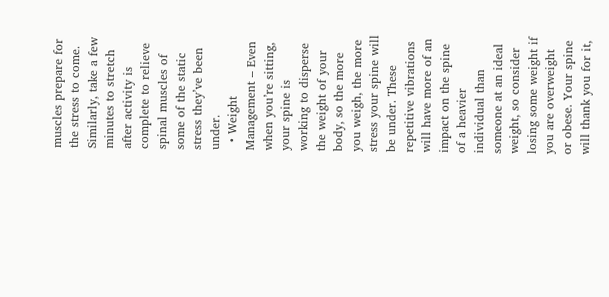muscles prepare for the stress to come. Similarly, take a few minutes to stretch after activity is complete to relieve spinal muscles of some of the static stress they’ve been under.
  • Weight Management – Even when you’re sitting, your spine is working to disperse the weight of your body, so the more you weigh, the more stress your spine will be under. These repetitive vibrations will have more of an impact on the spine of a heavier individual than someone at an ideal weight, so consider losing some weight if you are overweight or obese. Your spine will thank you for it,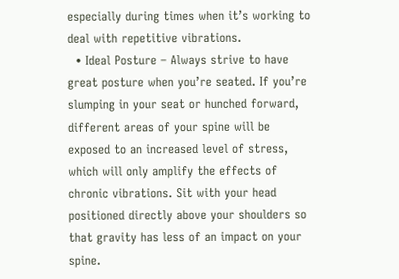especially during times when it’s working to deal with repetitive vibrations.
  • Ideal Posture – Always strive to have great posture when you’re seated. If you’re slumping in your seat or hunched forward, different areas of your spine will be exposed to an increased level of stress, which will only amplify the effects of chronic vibrations. Sit with your head positioned directly above your shoulders so that gravity has less of an impact on your spine.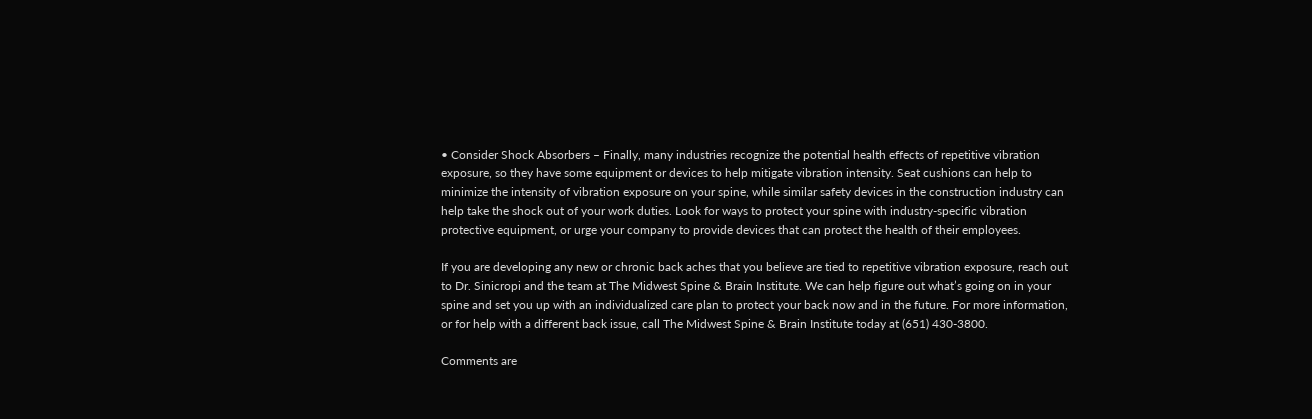• Consider Shock Absorbers – Finally, many industries recognize the potential health effects of repetitive vibration exposure, so they have some equipment or devices to help mitigate vibration intensity. Seat cushions can help to minimize the intensity of vibration exposure on your spine, while similar safety devices in the construction industry can help take the shock out of your work duties. Look for ways to protect your spine with industry-specific vibration protective equipment, or urge your company to provide devices that can protect the health of their employees.

If you are developing any new or chronic back aches that you believe are tied to repetitive vibration exposure, reach out to Dr. Sinicropi and the team at The Midwest Spine & Brain Institute. We can help figure out what’s going on in your spine and set you up with an individualized care plan to protect your back now and in the future. For more information, or for help with a different back issue, call The Midwest Spine & Brain Institute today at (651) 430-3800.

Comments are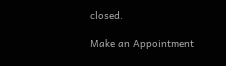closed.

Make an Appointment